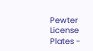Pewter License Plates -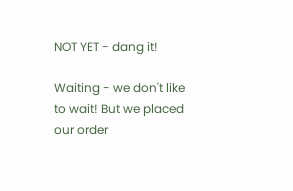NOT YET - dang it!

Waiting - we don't like to wait! But we placed our order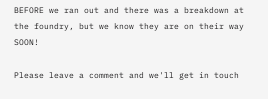BEFORE we ran out and there was a breakdown at the foundry, but we know they are on their way SOON!

Please leave a comment and we'll get in touch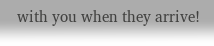with you when they arrive!